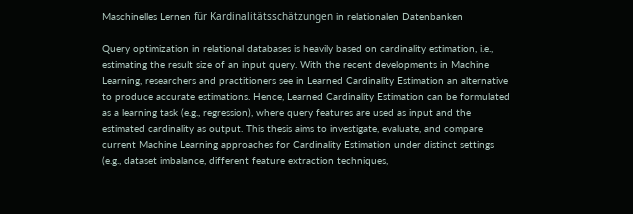Maschinelles Lernen für Kardinalitätsschätzungen in relationalen Datenbanken

Query optimization in relational databases is heavily based on cardinality estimation, i.e., estimating the result size of an input query. With the recent developments in Machine Learning, researchers and practitioners see in Learned Cardinality Estimation an alternative to produce accurate estimations. Hence, Learned Cardinality Estimation can be formulated as a learning task (e.g., regression), where query features are used as input and the estimated cardinality as output. This thesis aims to investigate, evaluate, and compare current Machine Learning approaches for Cardinality Estimation under distinct settings (e.g., dataset imbalance, different feature extraction techniques,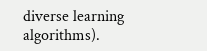diverse learning algorithms).